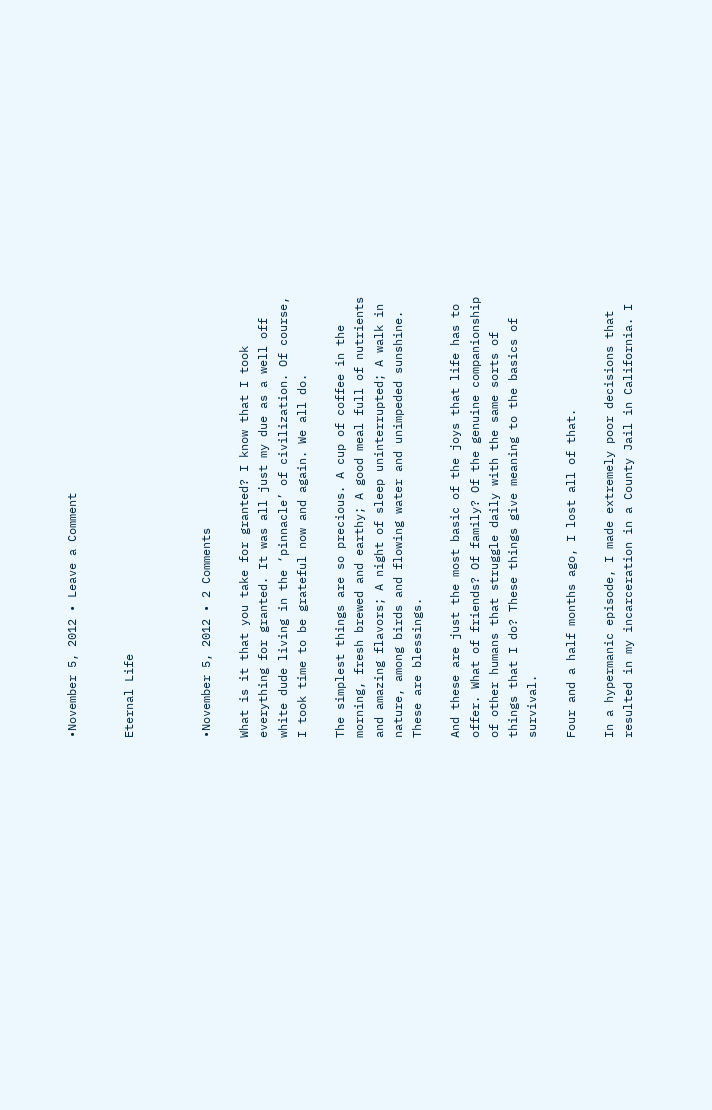•November 5, 2012 • Leave a Comment


Eternal Life



•November 5, 2012 • 2 Comments

What is it that you take for granted? I know that I took everything for granted. It was all just my due as a well off white dude living in the ‘pinnacle’ of civilization. Of course, I took time to be grateful now and again. We all do.

The simplest things are so precious. A cup of coffee in the morning, fresh brewed and earthy; A good meal full of nutrients and amazing flavors; A night of sleep uninterrupted; A walk in nature, among birds and flowing water and unimpeded sunshine. These are blessings.

And these are just the most basic of the joys that life has to offer. What of friends? Of family? Of the genuine companionship of other humans that struggle daily with the same sorts of things that I do? These things give meaning to the basics of survival.

Four and a half months ago, I lost all of that.

In a hypermanic episode, I made extremely poor decisions that resulted in my incarceration in a County Jail in California. I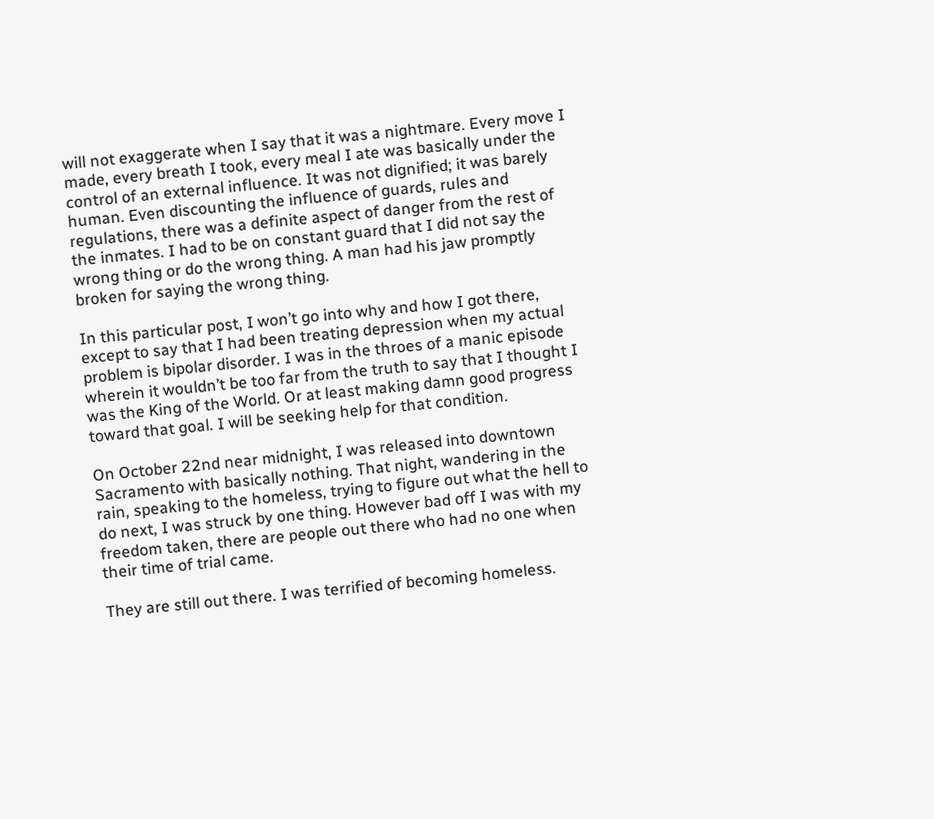will not exaggerate when I say that it was a nightmare. Every move I made, every breath I took, every meal I ate was basically under the control of an external influence. It was not dignified; it was barely human. Even discounting the influence of guards, rules and regulations, there was a definite aspect of danger from the rest of the inmates. I had to be on constant guard that I did not say the wrong thing or do the wrong thing. A man had his jaw promptly broken for saying the wrong thing.

In this particular post, I won’t go into why and how I got there, except to say that I had been treating depression when my actual problem is bipolar disorder. I was in the throes of a manic episode wherein it wouldn’t be too far from the truth to say that I thought I was the King of the World. Or at least making damn good progress toward that goal. I will be seeking help for that condition.

On October 22nd near midnight, I was released into downtown Sacramento with basically nothing. That night, wandering in the rain, speaking to the homeless, trying to figure out what the hell to do next, I was struck by one thing. However bad off I was with my freedom taken, there are people out there who had no one when their time of trial came.

They are still out there. I was terrified of becoming homeless.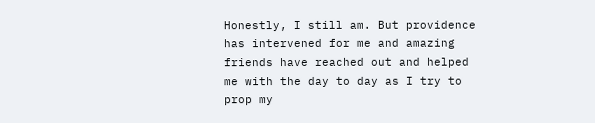Honestly, I still am. But providence has intervened for me and amazing friends have reached out and helped me with the day to day as I try to prop my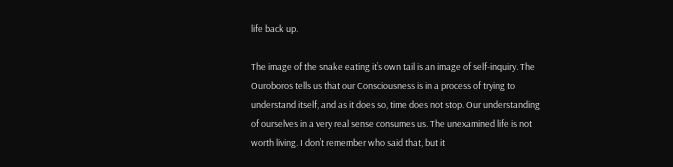life back up.

The image of the snake eating it’s own tail is an image of self-inquiry. The Ouroboros tells us that our Consciousness is in a process of trying to understand itself, and as it does so, time does not stop. Our understanding of ourselves in a very real sense consumes us. The unexamined life is not worth living. I don’t remember who said that, but it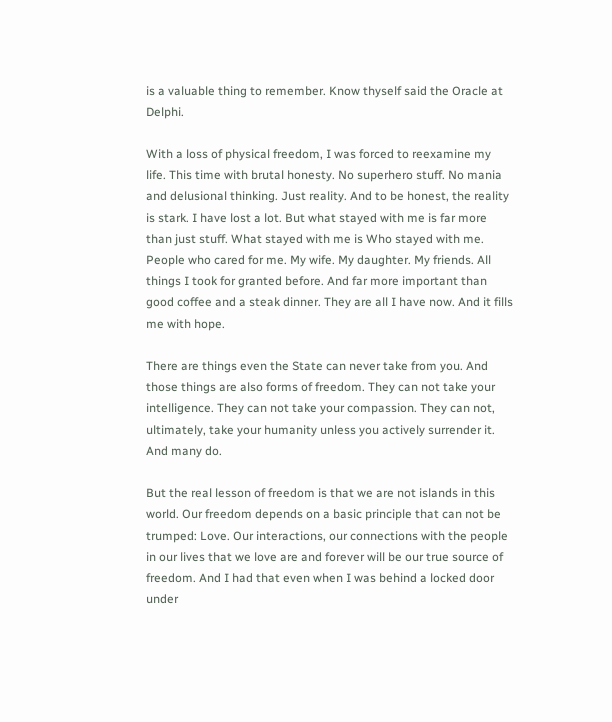is a valuable thing to remember. Know thyself said the Oracle at Delphi.

With a loss of physical freedom, I was forced to reexamine my life. This time with brutal honesty. No superhero stuff. No mania and delusional thinking. Just reality. And to be honest, the reality is stark. I have lost a lot. But what stayed with me is far more than just stuff. What stayed with me is Who stayed with me. People who cared for me. My wife. My daughter. My friends. All things I took for granted before. And far more important than good coffee and a steak dinner. They are all I have now. And it fills me with hope.

There are things even the State can never take from you. And those things are also forms of freedom. They can not take your intelligence. They can not take your compassion. They can not, ultimately, take your humanity unless you actively surrender it. And many do.

But the real lesson of freedom is that we are not islands in this world. Our freedom depends on a basic principle that can not be trumped: Love. Our interactions, our connections with the people in our lives that we love are and forever will be our true source of freedom. And I had that even when I was behind a locked door under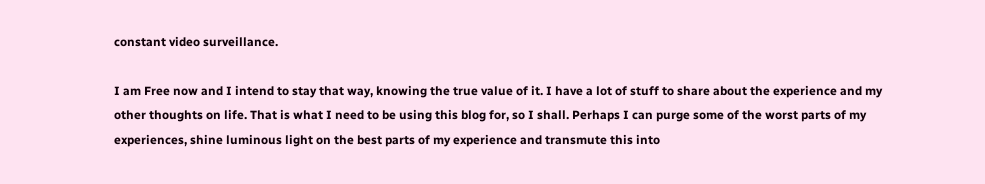constant video surveillance.

I am Free now and I intend to stay that way, knowing the true value of it. I have a lot of stuff to share about the experience and my other thoughts on life. That is what I need to be using this blog for, so I shall. Perhaps I can purge some of the worst parts of my experiences, shine luminous light on the best parts of my experience and transmute this into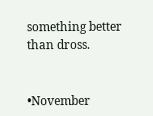something better than dross.


•November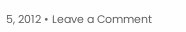5, 2012 • Leave a Comment